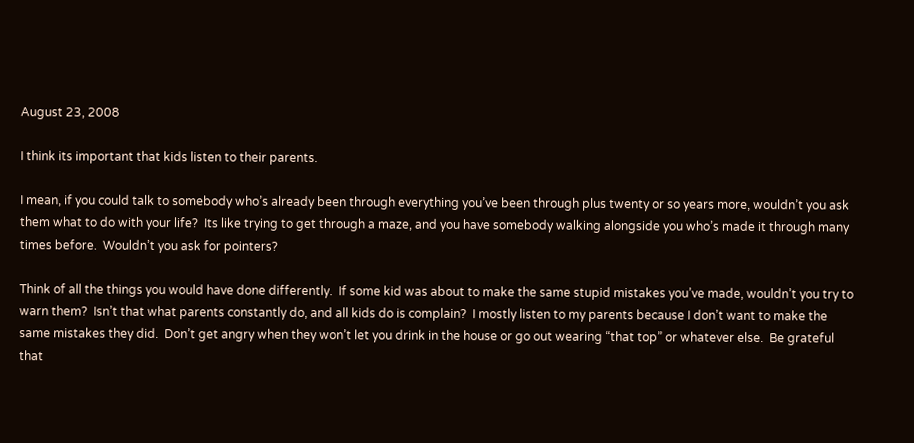August 23, 2008

I think its important that kids listen to their parents.

I mean, if you could talk to somebody who’s already been through everything you’ve been through plus twenty or so years more, wouldn’t you ask them what to do with your life?  Its like trying to get through a maze, and you have somebody walking alongside you who’s made it through many times before.  Wouldn’t you ask for pointers?

Think of all the things you would have done differently.  If some kid was about to make the same stupid mistakes you’ve made, wouldn’t you try to warn them?  Isn’t that what parents constantly do, and all kids do is complain?  I mostly listen to my parents because I don’t want to make the same mistakes they did.  Don’t get angry when they won’t let you drink in the house or go out wearing “that top” or whatever else.  Be grateful that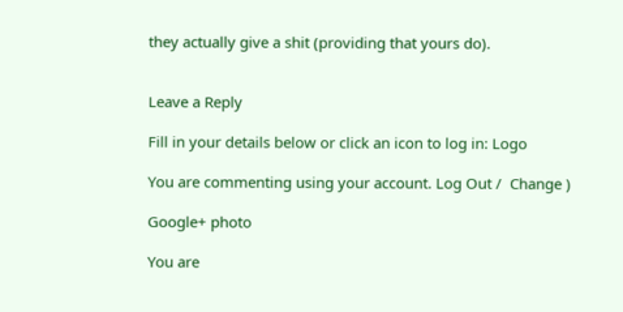they actually give a shit (providing that yours do).


Leave a Reply

Fill in your details below or click an icon to log in: Logo

You are commenting using your account. Log Out /  Change )

Google+ photo

You are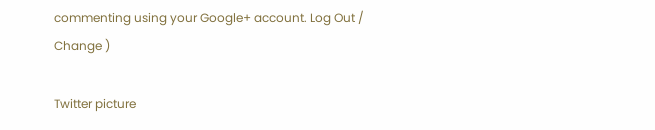commenting using your Google+ account. Log Out /  Change )

Twitter picture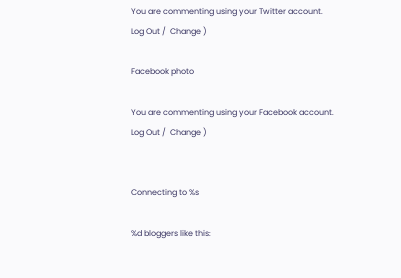You are commenting using your Twitter account. Log Out /  Change )

Facebook photo

You are commenting using your Facebook account. Log Out /  Change )


Connecting to %s

%d bloggers like this: